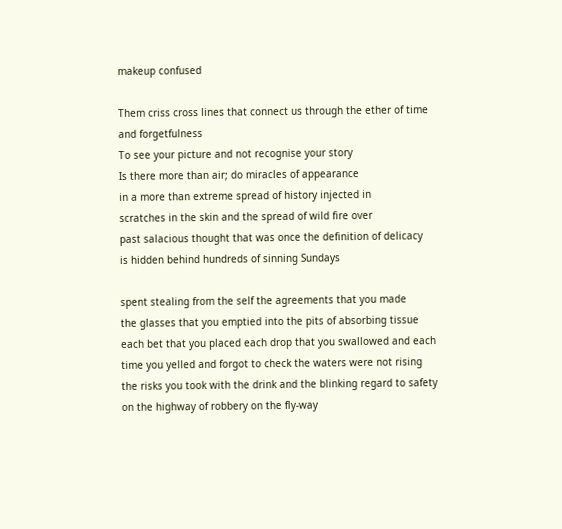makeup confused

Them criss cross lines that connect us through the ether of time and forgetfulness
To see your picture and not recognise your story
Is there more than air; do miracles of appearance
in a more than extreme spread of history injected in
scratches in the skin and the spread of wild fire over
past salacious thought that was once the definition of delicacy
is hidden behind hundreds of sinning Sundays

spent stealing from the self the agreements that you made
the glasses that you emptied into the pits of absorbing tissue
each bet that you placed each drop that you swallowed and each
time you yelled and forgot to check the waters were not rising
the risks you took with the drink and the blinking regard to safety
on the highway of robbery on the fly-way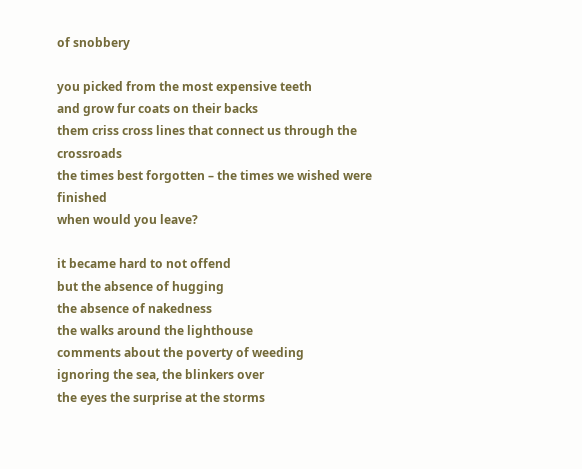of snobbery

you picked from the most expensive teeth
and grow fur coats on their backs
them criss cross lines that connect us through the crossroads
the times best forgotten – the times we wished were finished
when would you leave?

it became hard to not offend
but the absence of hugging
the absence of nakedness
the walks around the lighthouse
comments about the poverty of weeding
ignoring the sea, the blinkers over
the eyes the surprise at the storms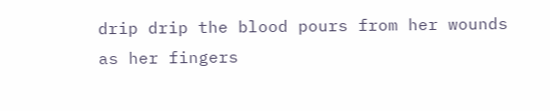drip drip the blood pours from her wounds
as her fingers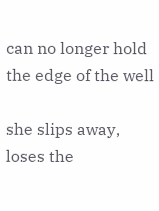can no longer hold the edge of the well

she slips away, loses the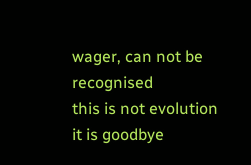wager, can not be recognised
this is not evolution it is goodbye